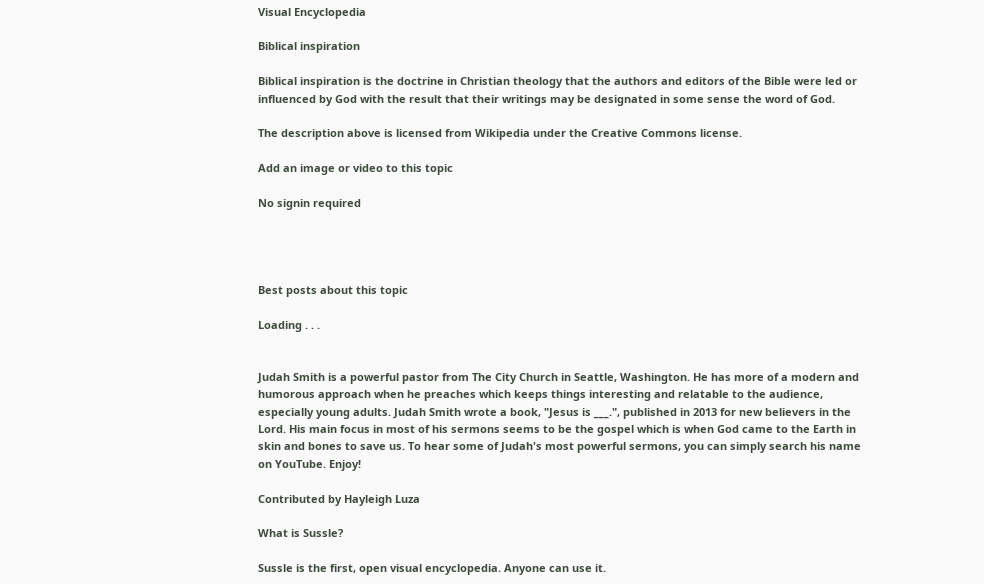Visual Encyclopedia

Biblical inspiration

Biblical inspiration is the doctrine in Christian theology that the authors and editors of the Bible were led or influenced by God with the result that their writings may be designated in some sense the word of God.

The description above is licensed from Wikipedia under the Creative Commons license.

Add an image or video to this topic

No signin required




Best posts about this topic

Loading . . .


Judah Smith is a powerful pastor from The City Church in Seattle, Washington. He has more of a modern and humorous approach when he preaches which keeps things interesting and relatable to the audience, especially young adults. Judah Smith wrote a book, "Jesus is ___.", published in 2013 for new believers in the Lord. His main focus in most of his sermons seems to be the gospel which is when God came to the Earth in skin and bones to save us. To hear some of Judah's most powerful sermons, you can simply search his name on YouTube. Enjoy!

Contributed by Hayleigh Luza

What is Sussle?

Sussle is the first, open visual encyclopedia. Anyone can use it.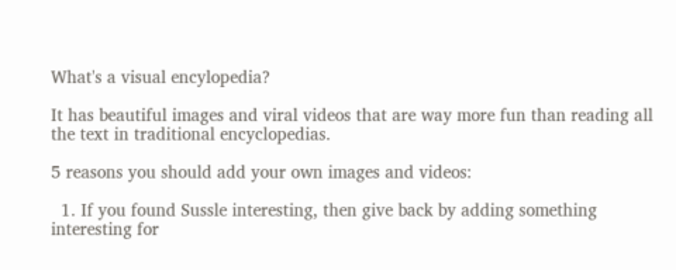What's a visual encylopedia?

It has beautiful images and viral videos that are way more fun than reading all the text in traditional encyclopedias.

5 reasons you should add your own images and videos:

  1. If you found Sussle interesting, then give back by adding something interesting for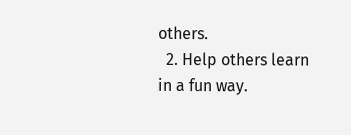others.
  2. Help others learn in a fun way.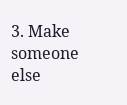3. Make someone else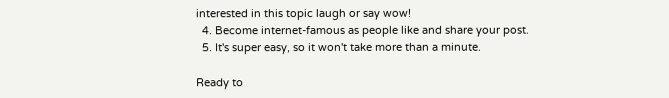interested in this topic laugh or say wow!
  4. Become internet-famous as people like and share your post.
  5. It's super easy, so it won't take more than a minute.

Ready to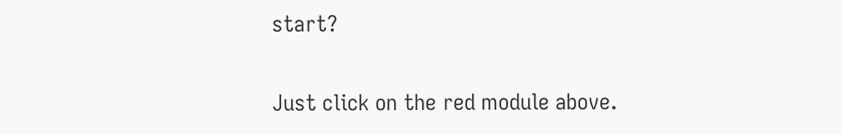start?

Just click on the red module above.